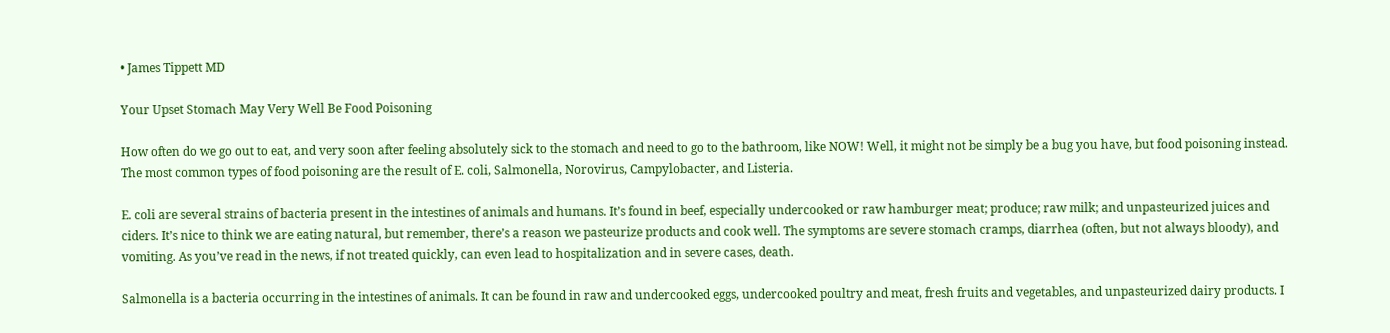• James Tippett MD

Your Upset Stomach May Very Well Be Food Poisoning

How often do we go out to eat, and very soon after feeling absolutely sick to the stomach and need to go to the bathroom, like NOW! Well, it might not be simply be a bug you have, but food poisoning instead. The most common types of food poisoning are the result of E. coli, Salmonella, Norovirus, Campylobacter, and Listeria.

E. coli are several strains of bacteria present in the intestines of animals and humans. It’s found in beef, especially undercooked or raw hamburger meat; produce; raw milk; and unpasteurized juices and ciders. It’s nice to think we are eating natural, but remember, there’s a reason we pasteurize products and cook well. The symptoms are severe stomach cramps, diarrhea (often, but not always bloody), and vomiting. As you’ve read in the news, if not treated quickly, can even lead to hospitalization and in severe cases, death.

Salmonella is a bacteria occurring in the intestines of animals. It can be found in raw and undercooked eggs, undercooked poultry and meat, fresh fruits and vegetables, and unpasteurized dairy products. I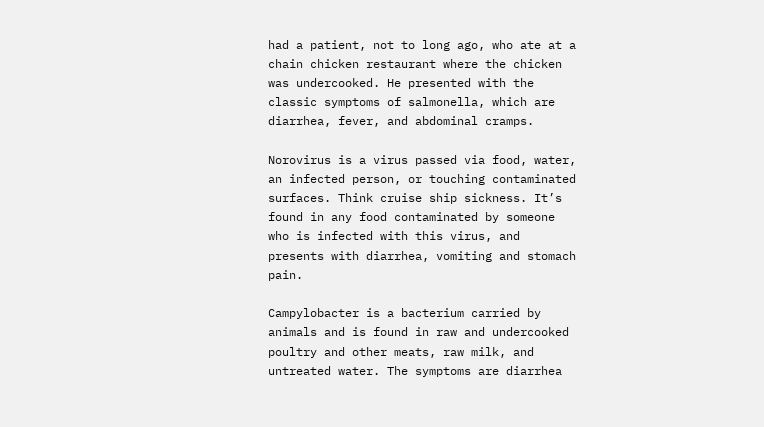had a patient, not to long ago, who ate at a chain chicken restaurant where the chicken was undercooked. He presented with the classic symptoms of salmonella, which are diarrhea, fever, and abdominal cramps.

Norovirus is a virus passed via food, water, an infected person, or touching contaminated surfaces. Think cruise ship sickness. It’s found in any food contaminated by someone who is infected with this virus, and presents with diarrhea, vomiting and stomach pain.

Campylobacter is a bacterium carried by animals and is found in raw and undercooked poultry and other meats, raw milk, and untreated water. The symptoms are diarrhea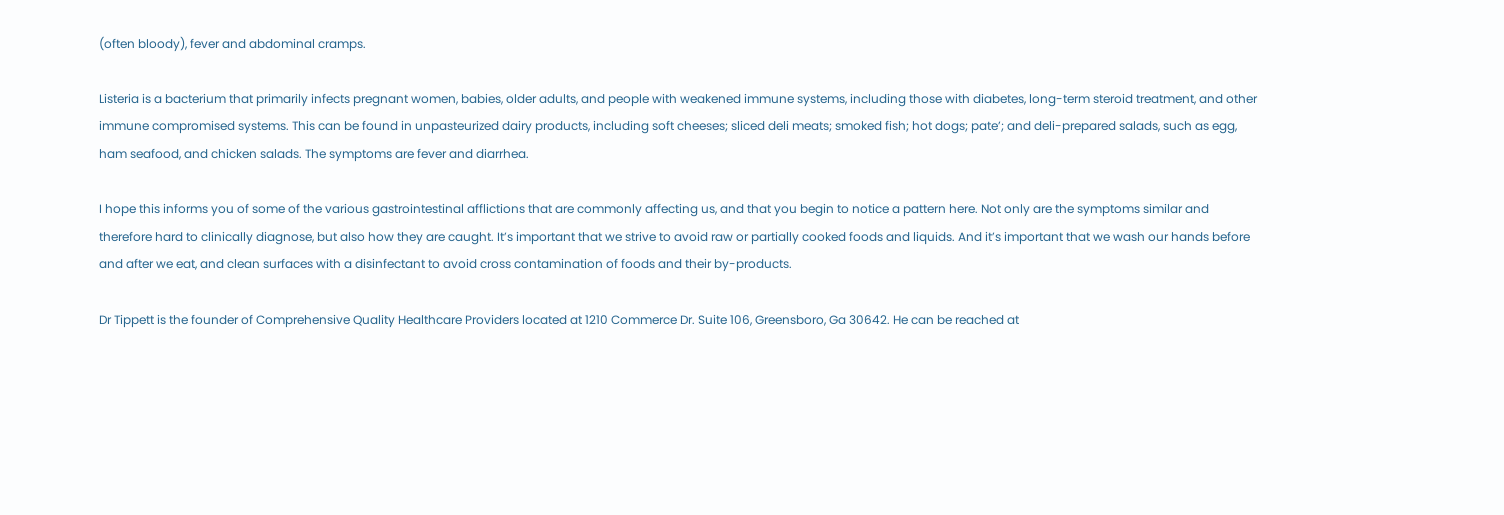(often bloody), fever and abdominal cramps.

Listeria is a bacterium that primarily infects pregnant women, babies, older adults, and people with weakened immune systems, including those with diabetes, long-term steroid treatment, and other immune compromised systems. This can be found in unpasteurized dairy products, including soft cheeses; sliced deli meats; smoked fish; hot dogs; pate’; and deli-prepared salads, such as egg, ham seafood, and chicken salads. The symptoms are fever and diarrhea.

I hope this informs you of some of the various gastrointestinal afflictions that are commonly affecting us, and that you begin to notice a pattern here. Not only are the symptoms similar and therefore hard to clinically diagnose, but also how they are caught. It’s important that we strive to avoid raw or partially cooked foods and liquids. And it’s important that we wash our hands before and after we eat, and clean surfaces with a disinfectant to avoid cross contamination of foods and their by-products.

Dr Tippett is the founder of Comprehensive Quality Healthcare Providers located at 1210 Commerce Dr. Suite 106, Greensboro, Ga 30642. He can be reached at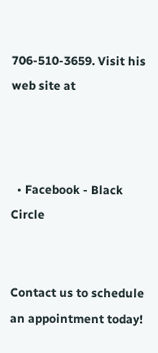706-510-3659. Visit his web site at



  • Facebook - Black Circle


Contact us to schedule an appointment today!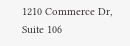1210 Commerce Dr, Suite 106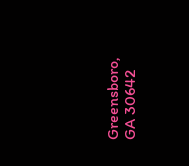Greensboro, GA 30642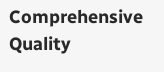Comprehensive Quality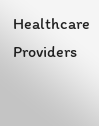Healthcare Providers